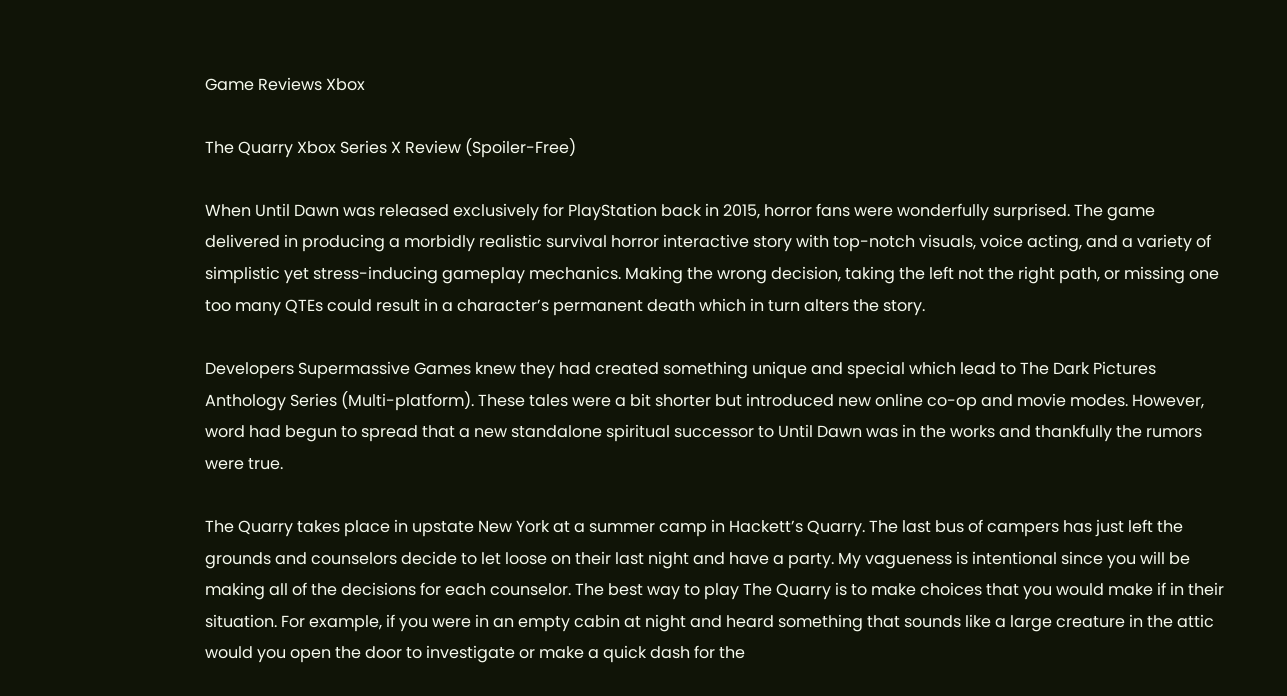Game Reviews Xbox

The Quarry Xbox Series X Review (Spoiler-Free)

When Until Dawn was released exclusively for PlayStation back in 2015, horror fans were wonderfully surprised. The game delivered in producing a morbidly realistic survival horror interactive story with top-notch visuals, voice acting, and a variety of simplistic yet stress-inducing gameplay mechanics. Making the wrong decision, taking the left not the right path, or missing one too many QTEs could result in a character’s permanent death which in turn alters the story.

Developers Supermassive Games knew they had created something unique and special which lead to The Dark Pictures Anthology Series (Multi-platform). These tales were a bit shorter but introduced new online co-op and movie modes. However, word had begun to spread that a new standalone spiritual successor to Until Dawn was in the works and thankfully the rumors were true.

The Quarry takes place in upstate New York at a summer camp in Hackett’s Quarry. The last bus of campers has just left the grounds and counselors decide to let loose on their last night and have a party. My vagueness is intentional since you will be making all of the decisions for each counselor. The best way to play The Quarry is to make choices that you would make if in their situation. For example, if you were in an empty cabin at night and heard something that sounds like a large creature in the attic would you open the door to investigate or make a quick dash for the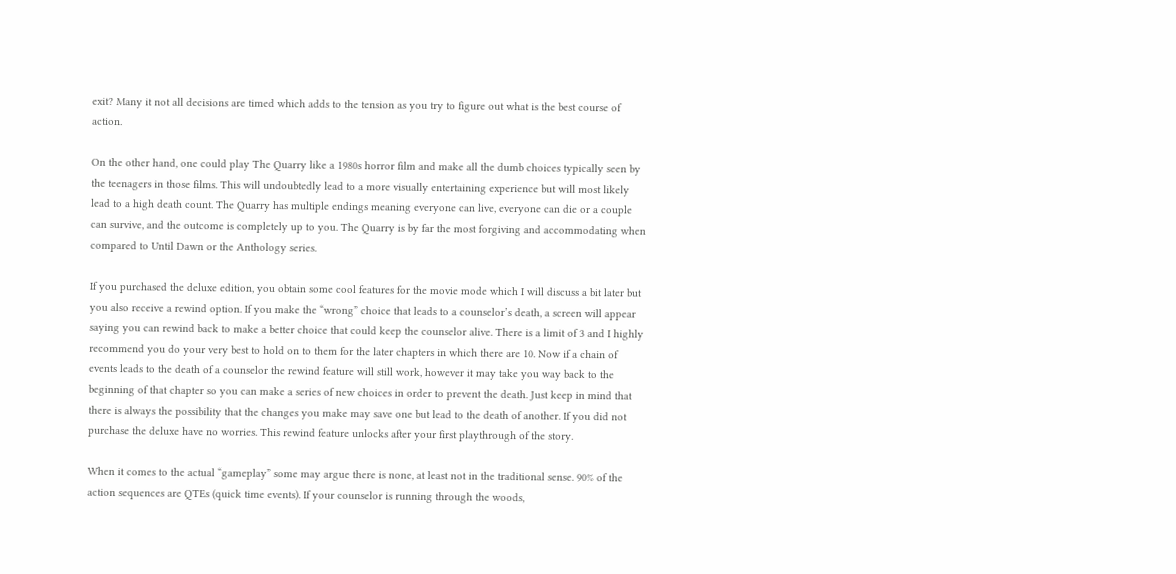exit? Many it not all decisions are timed which adds to the tension as you try to figure out what is the best course of action.

On the other hand, one could play The Quarry like a 1980s horror film and make all the dumb choices typically seen by the teenagers in those films. This will undoubtedly lead to a more visually entertaining experience but will most likely lead to a high death count. The Quarry has multiple endings meaning everyone can live, everyone can die or a couple can survive, and the outcome is completely up to you. The Quarry is by far the most forgiving and accommodating when compared to Until Dawn or the Anthology series.

If you purchased the deluxe edition, you obtain some cool features for the movie mode which I will discuss a bit later but you also receive a rewind option. If you make the “wrong” choice that leads to a counselor’s death, a screen will appear saying you can rewind back to make a better choice that could keep the counselor alive. There is a limit of 3 and I highly recommend you do your very best to hold on to them for the later chapters in which there are 10. Now if a chain of events leads to the death of a counselor the rewind feature will still work, however it may take you way back to the beginning of that chapter so you can make a series of new choices in order to prevent the death. Just keep in mind that there is always the possibility that the changes you make may save one but lead to the death of another. If you did not purchase the deluxe have no worries. This rewind feature unlocks after your first playthrough of the story.

When it comes to the actual “gameplay” some may argue there is none, at least not in the traditional sense. 90% of the action sequences are QTEs (quick time events). If your counselor is running through the woods,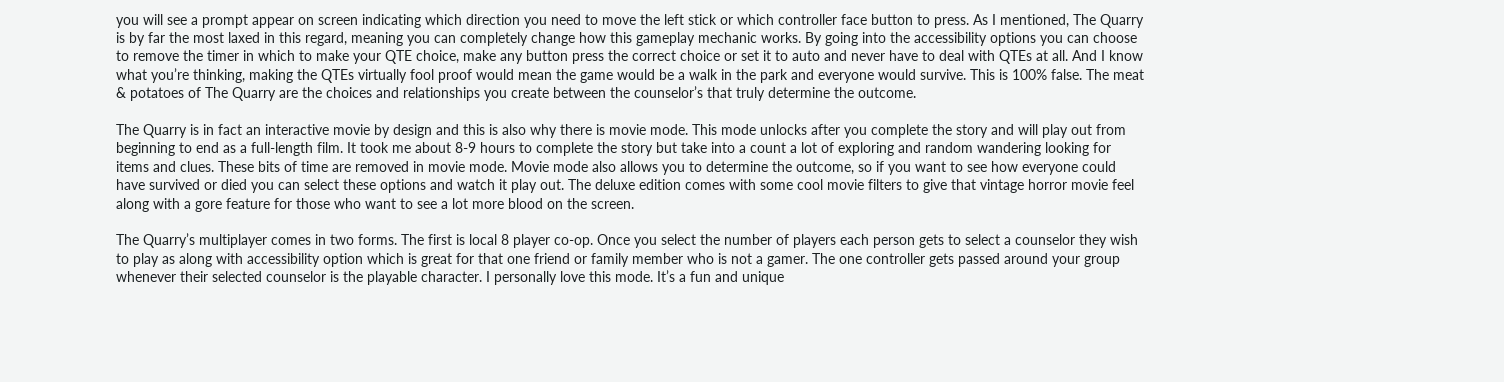you will see a prompt appear on screen indicating which direction you need to move the left stick or which controller face button to press. As I mentioned, The Quarry is by far the most laxed in this regard, meaning you can completely change how this gameplay mechanic works. By going into the accessibility options you can choose to remove the timer in which to make your QTE choice, make any button press the correct choice or set it to auto and never have to deal with QTEs at all. And I know what you’re thinking, making the QTEs virtually fool proof would mean the game would be a walk in the park and everyone would survive. This is 100% false. The meat & potatoes of The Quarry are the choices and relationships you create between the counselor’s that truly determine the outcome.

The Quarry is in fact an interactive movie by design and this is also why there is movie mode. This mode unlocks after you complete the story and will play out from beginning to end as a full-length film. It took me about 8-9 hours to complete the story but take into a count a lot of exploring and random wandering looking for items and clues. These bits of time are removed in movie mode. Movie mode also allows you to determine the outcome, so if you want to see how everyone could have survived or died you can select these options and watch it play out. The deluxe edition comes with some cool movie filters to give that vintage horror movie feel along with a gore feature for those who want to see a lot more blood on the screen.

The Quarry’s multiplayer comes in two forms. The first is local 8 player co-op. Once you select the number of players each person gets to select a counselor they wish to play as along with accessibility option which is great for that one friend or family member who is not a gamer. The one controller gets passed around your group whenever their selected counselor is the playable character. I personally love this mode. It’s a fun and unique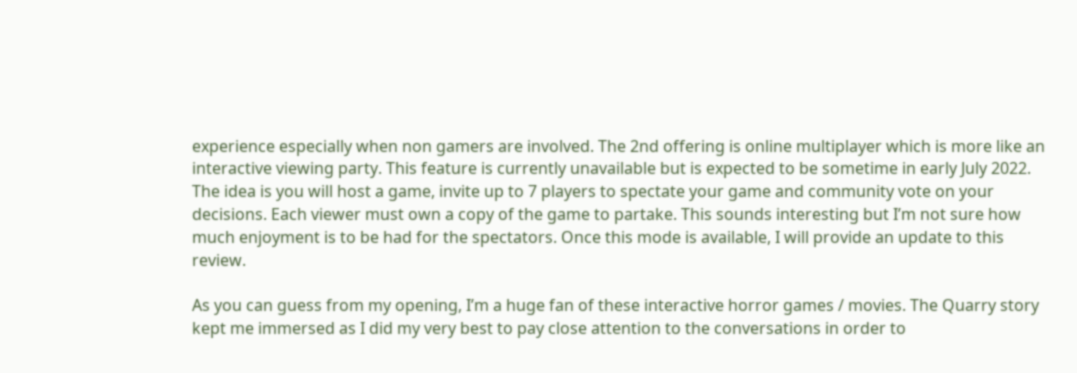experience especially when non gamers are involved. The 2nd offering is online multiplayer which is more like an interactive viewing party. This feature is currently unavailable but is expected to be sometime in early July 2022. The idea is you will host a game, invite up to 7 players to spectate your game and community vote on your decisions. Each viewer must own a copy of the game to partake. This sounds interesting but I’m not sure how much enjoyment is to be had for the spectators. Once this mode is available, I will provide an update to this review.

As you can guess from my opening, I’m a huge fan of these interactive horror games / movies. The Quarry story kept me immersed as I did my very best to pay close attention to the conversations in order to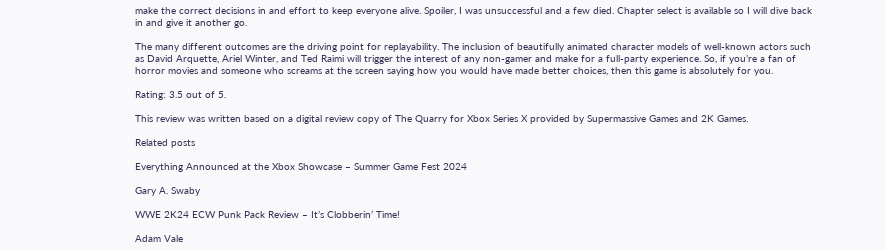make the correct decisions in and effort to keep everyone alive. Spoiler, I was unsuccessful and a few died. Chapter select is available so I will dive back in and give it another go.

The many different outcomes are the driving point for replayability. The inclusion of beautifully animated character models of well-known actors such as David Arquette, Ariel Winter, and Ted Raimi will trigger the interest of any non-gamer and make for a full-party experience. So, if you’re a fan of horror movies and someone who screams at the screen saying how you would have made better choices, then this game is absolutely for you.

Rating: 3.5 out of 5.

This review was written based on a digital review copy of The Quarry for Xbox Series X provided by Supermassive Games and 2K Games.

Related posts

Everything Announced at the Xbox Showcase – Summer Game Fest 2024

Gary A. Swaby

WWE 2K24 ECW Punk Pack Review – It’s Clobberin’ Time!

Adam Vale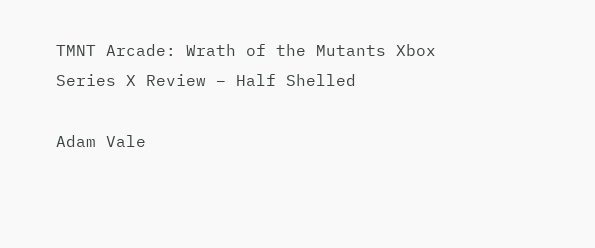TMNT Arcade: Wrath of the Mutants Xbox Series X Review – Half Shelled

Adam Vale